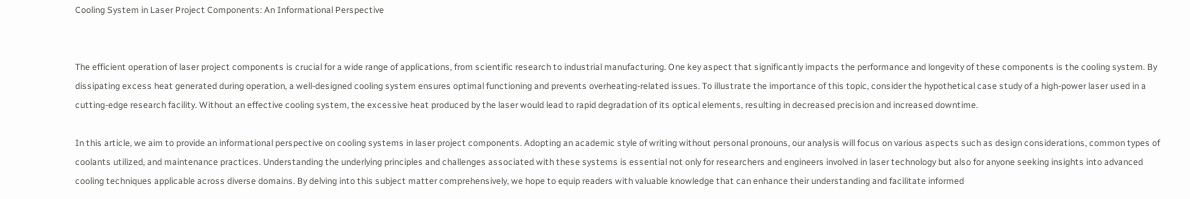Cooling System in Laser Project Components: An Informational Perspective


The efficient operation of laser project components is crucial for a wide range of applications, from scientific research to industrial manufacturing. One key aspect that significantly impacts the performance and longevity of these components is the cooling system. By dissipating excess heat generated during operation, a well-designed cooling system ensures optimal functioning and prevents overheating-related issues. To illustrate the importance of this topic, consider the hypothetical case study of a high-power laser used in a cutting-edge research facility. Without an effective cooling system, the excessive heat produced by the laser would lead to rapid degradation of its optical elements, resulting in decreased precision and increased downtime.

In this article, we aim to provide an informational perspective on cooling systems in laser project components. Adopting an academic style of writing without personal pronouns, our analysis will focus on various aspects such as design considerations, common types of coolants utilized, and maintenance practices. Understanding the underlying principles and challenges associated with these systems is essential not only for researchers and engineers involved in laser technology but also for anyone seeking insights into advanced cooling techniques applicable across diverse domains. By delving into this subject matter comprehensively, we hope to equip readers with valuable knowledge that can enhance their understanding and facilitate informed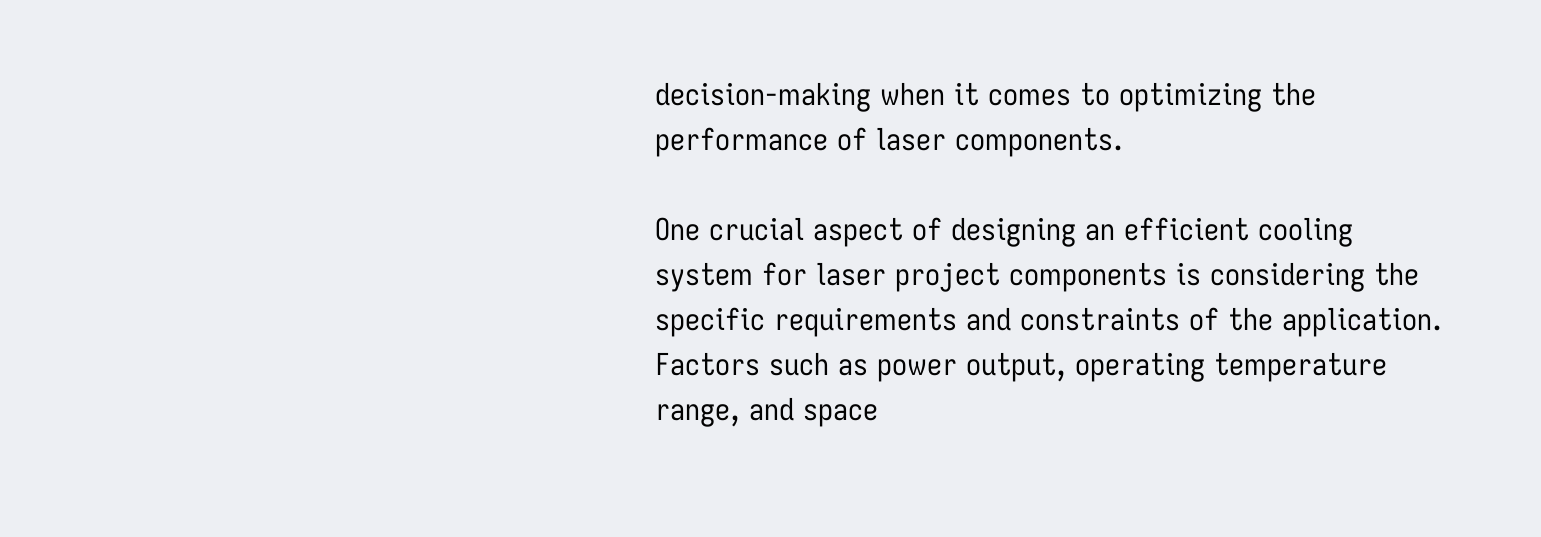decision-making when it comes to optimizing the performance of laser components.

One crucial aspect of designing an efficient cooling system for laser project components is considering the specific requirements and constraints of the application. Factors such as power output, operating temperature range, and space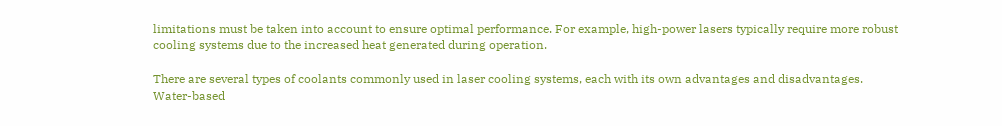limitations must be taken into account to ensure optimal performance. For example, high-power lasers typically require more robust cooling systems due to the increased heat generated during operation.

There are several types of coolants commonly used in laser cooling systems, each with its own advantages and disadvantages. Water-based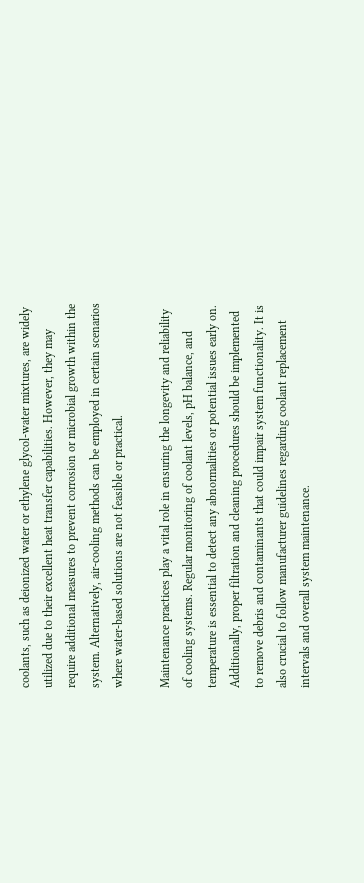coolants, such as deionized water or ethylene glycol-water mixtures, are widely utilized due to their excellent heat transfer capabilities. However, they may require additional measures to prevent corrosion or microbial growth within the system. Alternatively, air-cooling methods can be employed in certain scenarios where water-based solutions are not feasible or practical.

Maintenance practices play a vital role in ensuring the longevity and reliability of cooling systems. Regular monitoring of coolant levels, pH balance, and temperature is essential to detect any abnormalities or potential issues early on. Additionally, proper filtration and cleaning procedures should be implemented to remove debris and contaminants that could impair system functionality. It is also crucial to follow manufacturer guidelines regarding coolant replacement intervals and overall system maintenance.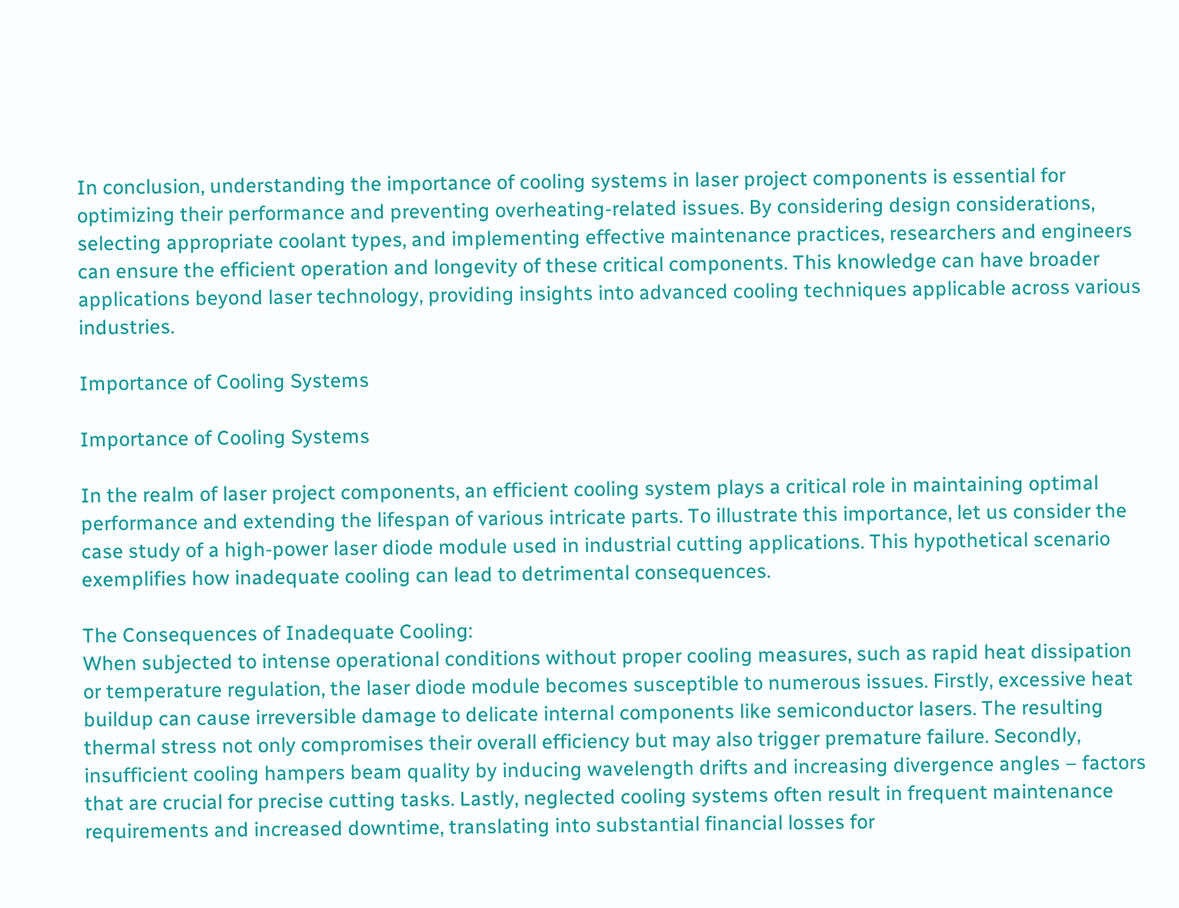In conclusion, understanding the importance of cooling systems in laser project components is essential for optimizing their performance and preventing overheating-related issues. By considering design considerations, selecting appropriate coolant types, and implementing effective maintenance practices, researchers and engineers can ensure the efficient operation and longevity of these critical components. This knowledge can have broader applications beyond laser technology, providing insights into advanced cooling techniques applicable across various industries.

Importance of Cooling Systems

Importance of Cooling Systems

In the realm of laser project components, an efficient cooling system plays a critical role in maintaining optimal performance and extending the lifespan of various intricate parts. To illustrate this importance, let us consider the case study of a high-power laser diode module used in industrial cutting applications. This hypothetical scenario exemplifies how inadequate cooling can lead to detrimental consequences.

The Consequences of Inadequate Cooling:
When subjected to intense operational conditions without proper cooling measures, such as rapid heat dissipation or temperature regulation, the laser diode module becomes susceptible to numerous issues. Firstly, excessive heat buildup can cause irreversible damage to delicate internal components like semiconductor lasers. The resulting thermal stress not only compromises their overall efficiency but may also trigger premature failure. Secondly, insufficient cooling hampers beam quality by inducing wavelength drifts and increasing divergence angles – factors that are crucial for precise cutting tasks. Lastly, neglected cooling systems often result in frequent maintenance requirements and increased downtime, translating into substantial financial losses for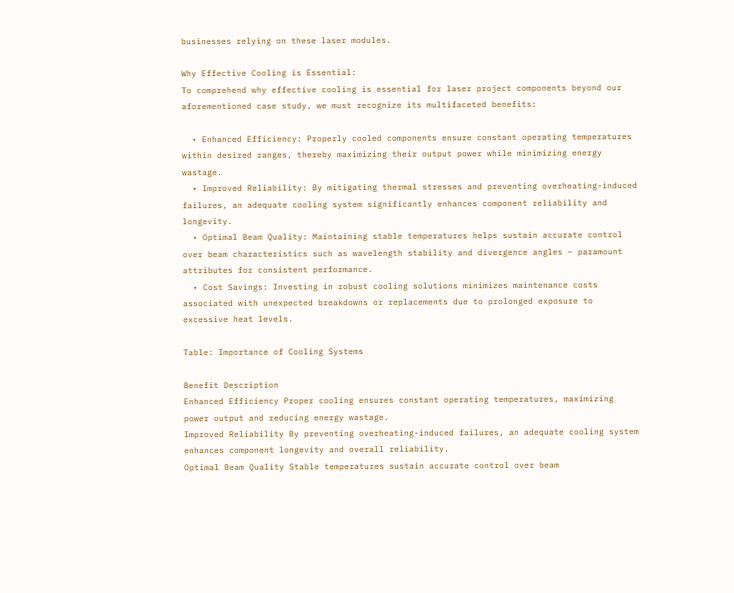businesses relying on these laser modules.

Why Effective Cooling is Essential:
To comprehend why effective cooling is essential for laser project components beyond our aforementioned case study, we must recognize its multifaceted benefits:

  • Enhanced Efficiency: Properly cooled components ensure constant operating temperatures within desired ranges, thereby maximizing their output power while minimizing energy wastage.
  • Improved Reliability: By mitigating thermal stresses and preventing overheating-induced failures, an adequate cooling system significantly enhances component reliability and longevity.
  • Optimal Beam Quality: Maintaining stable temperatures helps sustain accurate control over beam characteristics such as wavelength stability and divergence angles – paramount attributes for consistent performance.
  • Cost Savings: Investing in robust cooling solutions minimizes maintenance costs associated with unexpected breakdowns or replacements due to prolonged exposure to excessive heat levels.

Table: Importance of Cooling Systems

Benefit Description
Enhanced Efficiency Proper cooling ensures constant operating temperatures, maximizing power output and reducing energy wastage.
Improved Reliability By preventing overheating-induced failures, an adequate cooling system enhances component longevity and overall reliability.
Optimal Beam Quality Stable temperatures sustain accurate control over beam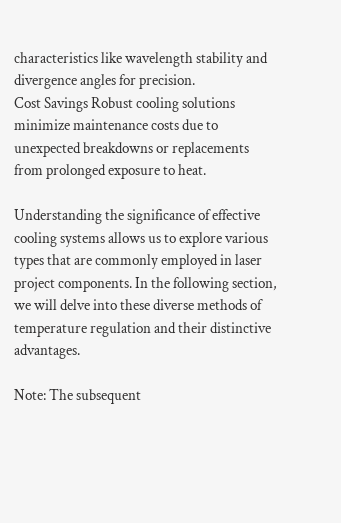characteristics like wavelength stability and divergence angles for precision.
Cost Savings Robust cooling solutions minimize maintenance costs due to unexpected breakdowns or replacements from prolonged exposure to heat.

Understanding the significance of effective cooling systems allows us to explore various types that are commonly employed in laser project components. In the following section, we will delve into these diverse methods of temperature regulation and their distinctive advantages.

Note: The subsequent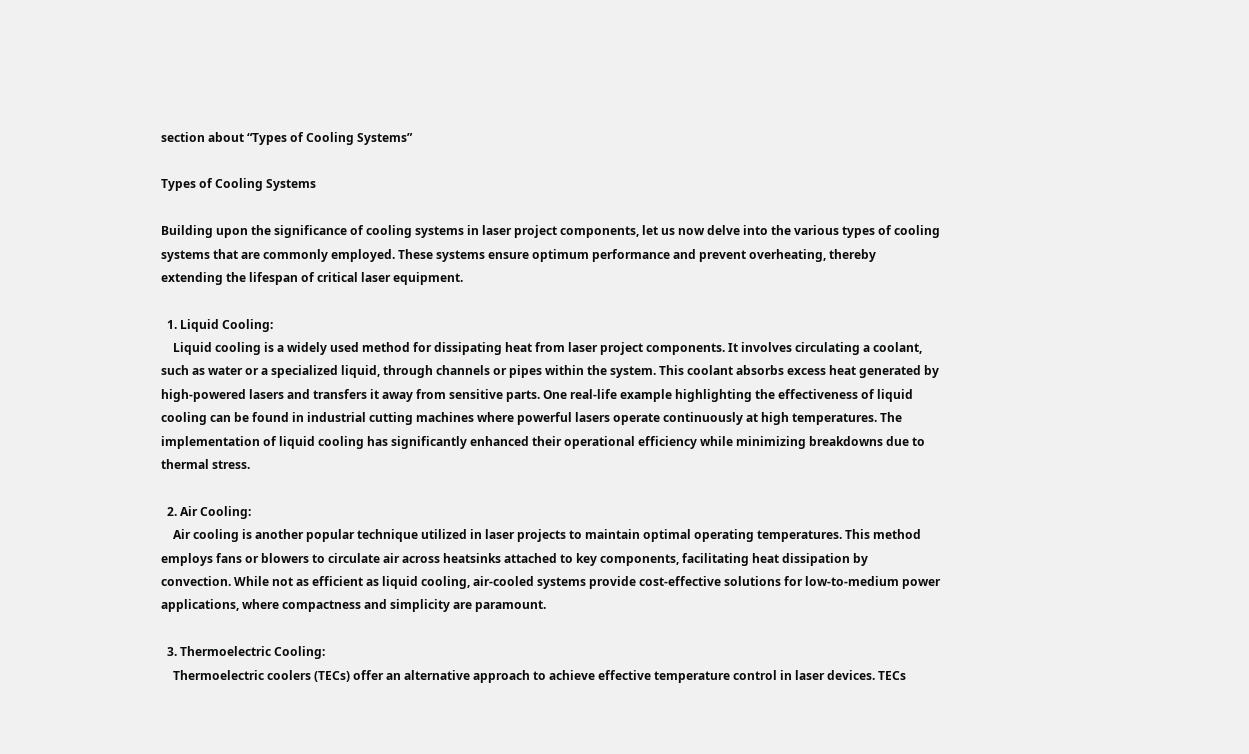section about “Types of Cooling Systems”

Types of Cooling Systems

Building upon the significance of cooling systems in laser project components, let us now delve into the various types of cooling systems that are commonly employed. These systems ensure optimum performance and prevent overheating, thereby extending the lifespan of critical laser equipment.

  1. Liquid Cooling:
    Liquid cooling is a widely used method for dissipating heat from laser project components. It involves circulating a coolant, such as water or a specialized liquid, through channels or pipes within the system. This coolant absorbs excess heat generated by high-powered lasers and transfers it away from sensitive parts. One real-life example highlighting the effectiveness of liquid cooling can be found in industrial cutting machines where powerful lasers operate continuously at high temperatures. The implementation of liquid cooling has significantly enhanced their operational efficiency while minimizing breakdowns due to thermal stress.

  2. Air Cooling:
    Air cooling is another popular technique utilized in laser projects to maintain optimal operating temperatures. This method employs fans or blowers to circulate air across heatsinks attached to key components, facilitating heat dissipation by convection. While not as efficient as liquid cooling, air-cooled systems provide cost-effective solutions for low-to-medium power applications, where compactness and simplicity are paramount.

  3. Thermoelectric Cooling:
    Thermoelectric coolers (TECs) offer an alternative approach to achieve effective temperature control in laser devices. TECs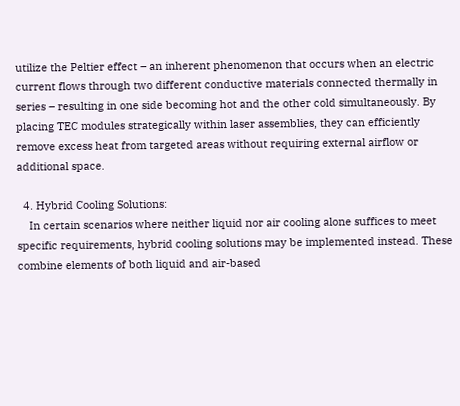utilize the Peltier effect – an inherent phenomenon that occurs when an electric current flows through two different conductive materials connected thermally in series – resulting in one side becoming hot and the other cold simultaneously. By placing TEC modules strategically within laser assemblies, they can efficiently remove excess heat from targeted areas without requiring external airflow or additional space.

  4. Hybrid Cooling Solutions:
    In certain scenarios where neither liquid nor air cooling alone suffices to meet specific requirements, hybrid cooling solutions may be implemented instead. These combine elements of both liquid and air-based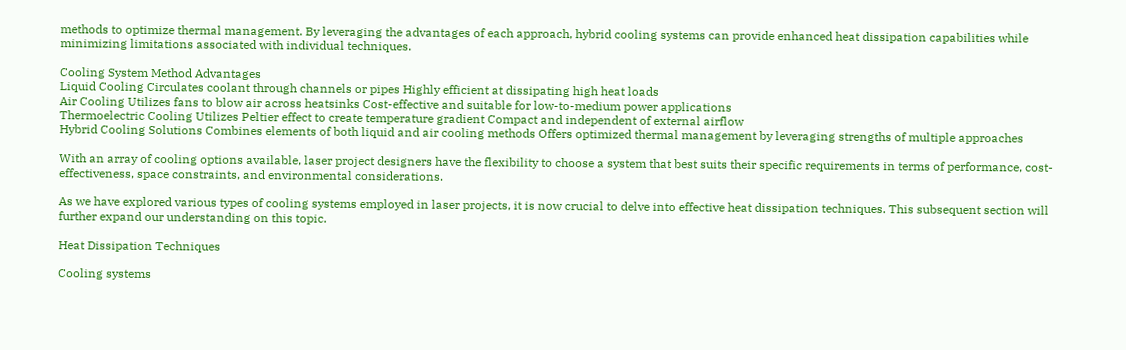methods to optimize thermal management. By leveraging the advantages of each approach, hybrid cooling systems can provide enhanced heat dissipation capabilities while minimizing limitations associated with individual techniques.

Cooling System Method Advantages
Liquid Cooling Circulates coolant through channels or pipes Highly efficient at dissipating high heat loads
Air Cooling Utilizes fans to blow air across heatsinks Cost-effective and suitable for low-to-medium power applications
Thermoelectric Cooling Utilizes Peltier effect to create temperature gradient Compact and independent of external airflow
Hybrid Cooling Solutions Combines elements of both liquid and air cooling methods Offers optimized thermal management by leveraging strengths of multiple approaches

With an array of cooling options available, laser project designers have the flexibility to choose a system that best suits their specific requirements in terms of performance, cost-effectiveness, space constraints, and environmental considerations.

As we have explored various types of cooling systems employed in laser projects, it is now crucial to delve into effective heat dissipation techniques. This subsequent section will further expand our understanding on this topic.

Heat Dissipation Techniques

Cooling systems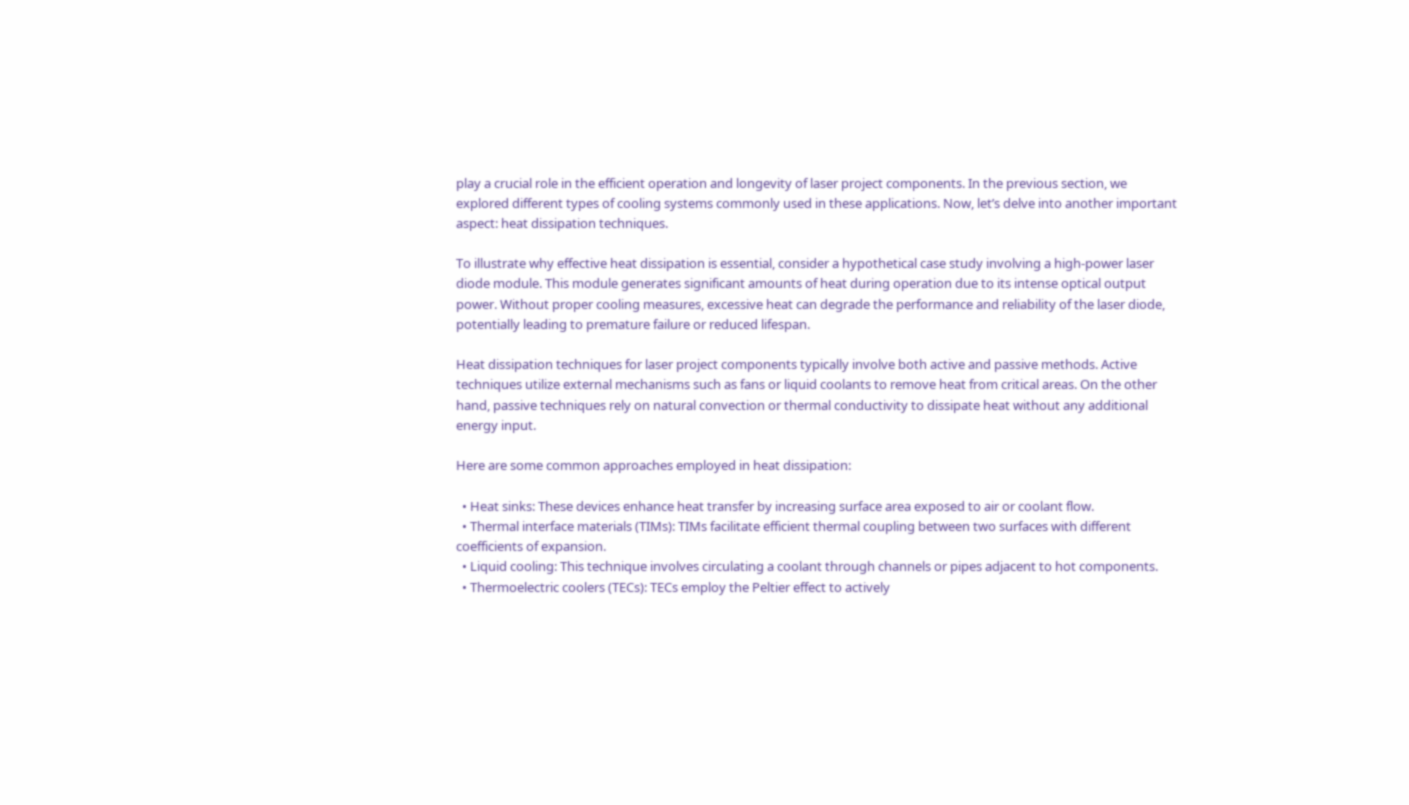play a crucial role in the efficient operation and longevity of laser project components. In the previous section, we explored different types of cooling systems commonly used in these applications. Now, let’s delve into another important aspect: heat dissipation techniques.

To illustrate why effective heat dissipation is essential, consider a hypothetical case study involving a high-power laser diode module. This module generates significant amounts of heat during operation due to its intense optical output power. Without proper cooling measures, excessive heat can degrade the performance and reliability of the laser diode, potentially leading to premature failure or reduced lifespan.

Heat dissipation techniques for laser project components typically involve both active and passive methods. Active techniques utilize external mechanisms such as fans or liquid coolants to remove heat from critical areas. On the other hand, passive techniques rely on natural convection or thermal conductivity to dissipate heat without any additional energy input.

Here are some common approaches employed in heat dissipation:

  • Heat sinks: These devices enhance heat transfer by increasing surface area exposed to air or coolant flow.
  • Thermal interface materials (TIMs): TIMs facilitate efficient thermal coupling between two surfaces with different coefficients of expansion.
  • Liquid cooling: This technique involves circulating a coolant through channels or pipes adjacent to hot components.
  • Thermoelectric coolers (TECs): TECs employ the Peltier effect to actively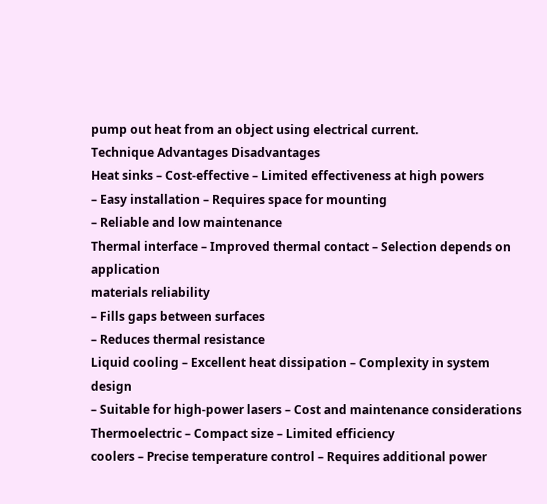pump out heat from an object using electrical current.
Technique Advantages Disadvantages
Heat sinks – Cost-effective – Limited effectiveness at high powers
– Easy installation – Requires space for mounting
– Reliable and low maintenance
Thermal interface – Improved thermal contact – Selection depends on application
materials reliability
– Fills gaps between surfaces
– Reduces thermal resistance
Liquid cooling – Excellent heat dissipation – Complexity in system design
– Suitable for high-power lasers – Cost and maintenance considerations
Thermoelectric – Compact size – Limited efficiency
coolers – Precise temperature control – Requires additional power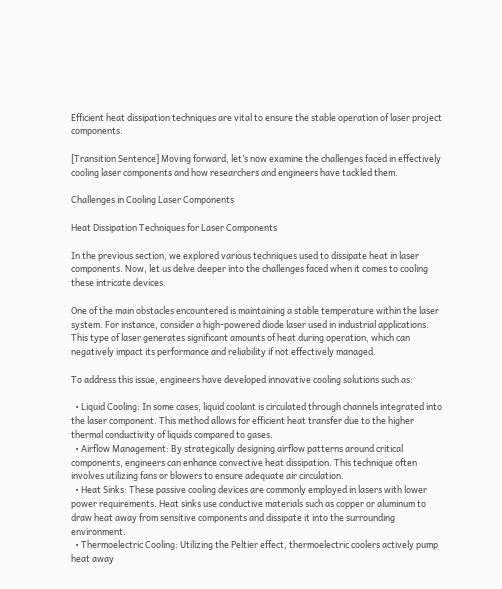Efficient heat dissipation techniques are vital to ensure the stable operation of laser project components.

[Transition Sentence] Moving forward, let’s now examine the challenges faced in effectively cooling laser components and how researchers and engineers have tackled them.

Challenges in Cooling Laser Components

Heat Dissipation Techniques for Laser Components

In the previous section, we explored various techniques used to dissipate heat in laser components. Now, let us delve deeper into the challenges faced when it comes to cooling these intricate devices.

One of the main obstacles encountered is maintaining a stable temperature within the laser system. For instance, consider a high-powered diode laser used in industrial applications. This type of laser generates significant amounts of heat during operation, which can negatively impact its performance and reliability if not effectively managed.

To address this issue, engineers have developed innovative cooling solutions such as:

  • Liquid Cooling: In some cases, liquid coolant is circulated through channels integrated into the laser component. This method allows for efficient heat transfer due to the higher thermal conductivity of liquids compared to gases.
  • Airflow Management: By strategically designing airflow patterns around critical components, engineers can enhance convective heat dissipation. This technique often involves utilizing fans or blowers to ensure adequate air circulation.
  • Heat Sinks: These passive cooling devices are commonly employed in lasers with lower power requirements. Heat sinks use conductive materials such as copper or aluminum to draw heat away from sensitive components and dissipate it into the surrounding environment.
  • Thermoelectric Cooling: Utilizing the Peltier effect, thermoelectric coolers actively pump heat away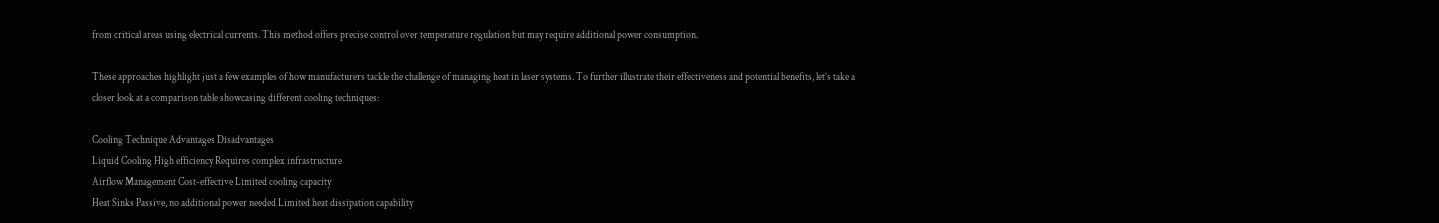from critical areas using electrical currents. This method offers precise control over temperature regulation but may require additional power consumption.

These approaches highlight just a few examples of how manufacturers tackle the challenge of managing heat in laser systems. To further illustrate their effectiveness and potential benefits, let’s take a closer look at a comparison table showcasing different cooling techniques:

Cooling Technique Advantages Disadvantages
Liquid Cooling High efficiency Requires complex infrastructure
Airflow Management Cost-effective Limited cooling capacity
Heat Sinks Passive, no additional power needed Limited heat dissipation capability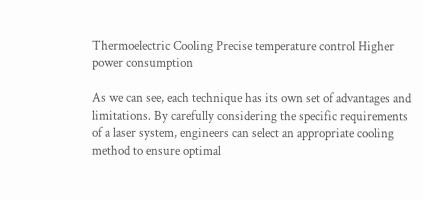Thermoelectric Cooling Precise temperature control Higher power consumption

As we can see, each technique has its own set of advantages and limitations. By carefully considering the specific requirements of a laser system, engineers can select an appropriate cooling method to ensure optimal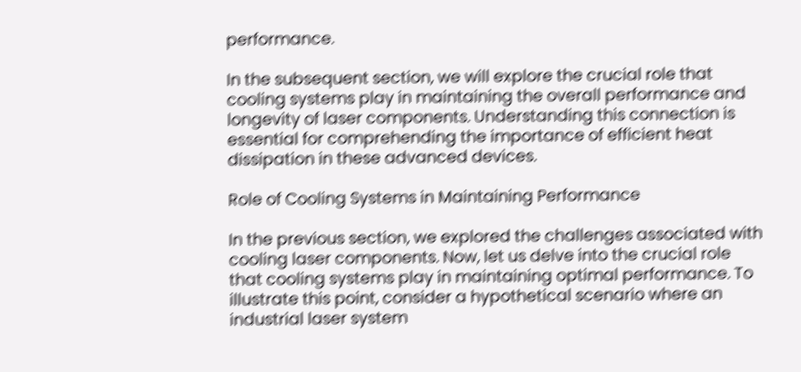performance.

In the subsequent section, we will explore the crucial role that cooling systems play in maintaining the overall performance and longevity of laser components. Understanding this connection is essential for comprehending the importance of efficient heat dissipation in these advanced devices.

Role of Cooling Systems in Maintaining Performance

In the previous section, we explored the challenges associated with cooling laser components. Now, let us delve into the crucial role that cooling systems play in maintaining optimal performance. To illustrate this point, consider a hypothetical scenario where an industrial laser system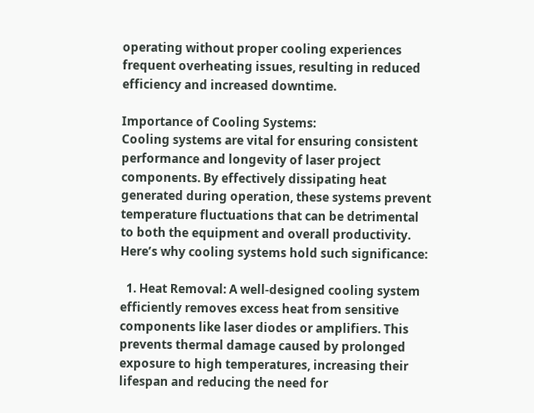operating without proper cooling experiences frequent overheating issues, resulting in reduced efficiency and increased downtime.

Importance of Cooling Systems:
Cooling systems are vital for ensuring consistent performance and longevity of laser project components. By effectively dissipating heat generated during operation, these systems prevent temperature fluctuations that can be detrimental to both the equipment and overall productivity. Here’s why cooling systems hold such significance:

  1. Heat Removal: A well-designed cooling system efficiently removes excess heat from sensitive components like laser diodes or amplifiers. This prevents thermal damage caused by prolonged exposure to high temperatures, increasing their lifespan and reducing the need for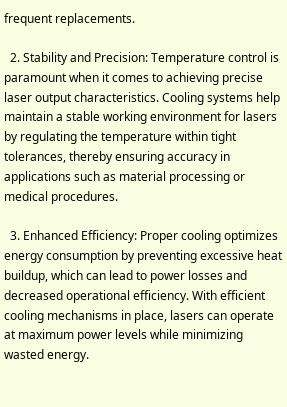frequent replacements.

  2. Stability and Precision: Temperature control is paramount when it comes to achieving precise laser output characteristics. Cooling systems help maintain a stable working environment for lasers by regulating the temperature within tight tolerances, thereby ensuring accuracy in applications such as material processing or medical procedures.

  3. Enhanced Efficiency: Proper cooling optimizes energy consumption by preventing excessive heat buildup, which can lead to power losses and decreased operational efficiency. With efficient cooling mechanisms in place, lasers can operate at maximum power levels while minimizing wasted energy.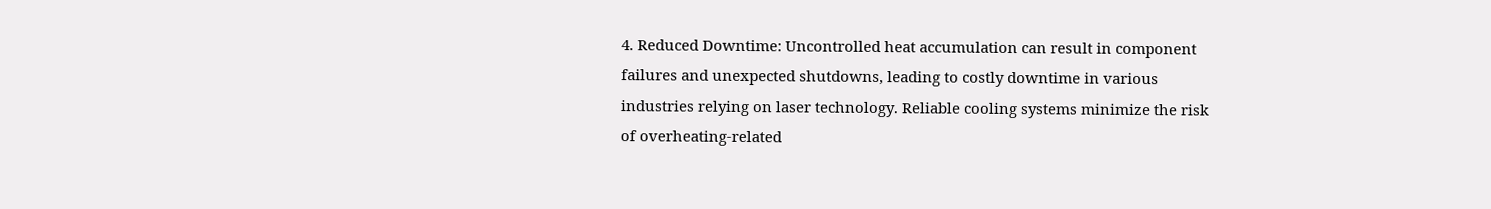4. Reduced Downtime: Uncontrolled heat accumulation can result in component failures and unexpected shutdowns, leading to costly downtime in various industries relying on laser technology. Reliable cooling systems minimize the risk of overheating-related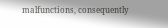malfunctions, consequently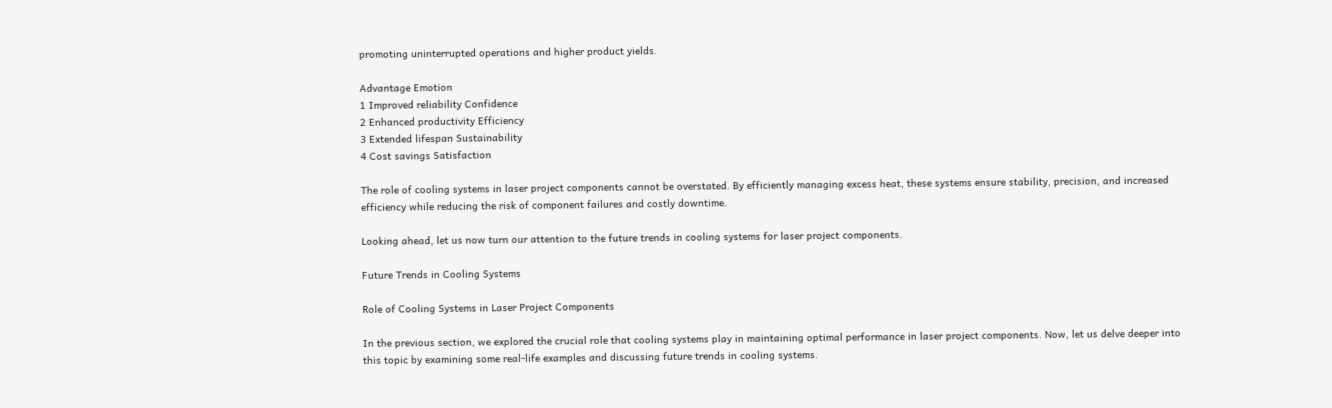promoting uninterrupted operations and higher product yields.

Advantage Emotion
1 Improved reliability Confidence
2 Enhanced productivity Efficiency
3 Extended lifespan Sustainability
4 Cost savings Satisfaction

The role of cooling systems in laser project components cannot be overstated. By efficiently managing excess heat, these systems ensure stability, precision, and increased efficiency while reducing the risk of component failures and costly downtime.

Looking ahead, let us now turn our attention to the future trends in cooling systems for laser project components.

Future Trends in Cooling Systems

Role of Cooling Systems in Laser Project Components

In the previous section, we explored the crucial role that cooling systems play in maintaining optimal performance in laser project components. Now, let us delve deeper into this topic by examining some real-life examples and discussing future trends in cooling systems.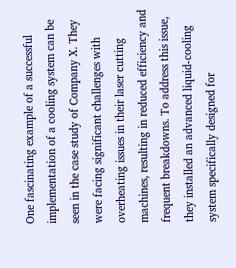One fascinating example of a successful implementation of a cooling system can be seen in the case study of Company X. They were facing significant challenges with overheating issues in their laser cutting machines, resulting in reduced efficiency and frequent breakdowns. To address this issue, they installed an advanced liquid-cooling system specifically designed for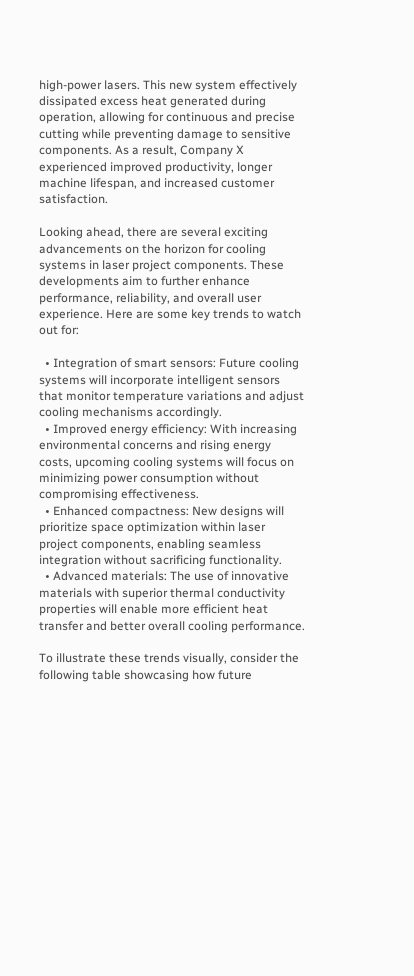high-power lasers. This new system effectively dissipated excess heat generated during operation, allowing for continuous and precise cutting while preventing damage to sensitive components. As a result, Company X experienced improved productivity, longer machine lifespan, and increased customer satisfaction.

Looking ahead, there are several exciting advancements on the horizon for cooling systems in laser project components. These developments aim to further enhance performance, reliability, and overall user experience. Here are some key trends to watch out for:

  • Integration of smart sensors: Future cooling systems will incorporate intelligent sensors that monitor temperature variations and adjust cooling mechanisms accordingly.
  • Improved energy efficiency: With increasing environmental concerns and rising energy costs, upcoming cooling systems will focus on minimizing power consumption without compromising effectiveness.
  • Enhanced compactness: New designs will prioritize space optimization within laser project components, enabling seamless integration without sacrificing functionality.
  • Advanced materials: The use of innovative materials with superior thermal conductivity properties will enable more efficient heat transfer and better overall cooling performance.

To illustrate these trends visually, consider the following table showcasing how future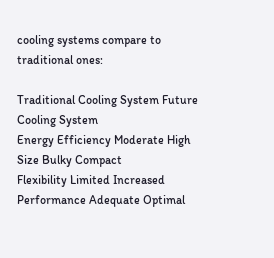cooling systems compare to traditional ones:

Traditional Cooling System Future Cooling System
Energy Efficiency Moderate High
Size Bulky Compact
Flexibility Limited Increased
Performance Adequate Optimal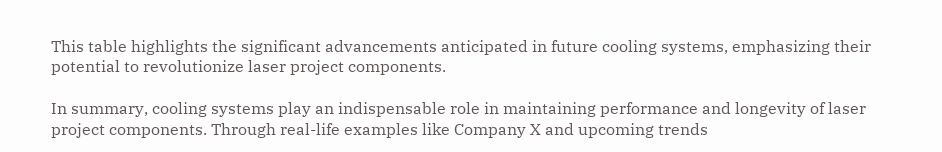This table highlights the significant advancements anticipated in future cooling systems, emphasizing their potential to revolutionize laser project components.

In summary, cooling systems play an indispensable role in maintaining performance and longevity of laser project components. Through real-life examples like Company X and upcoming trends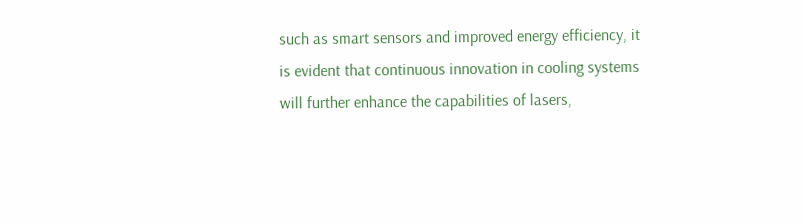such as smart sensors and improved energy efficiency, it is evident that continuous innovation in cooling systems will further enhance the capabilities of lasers,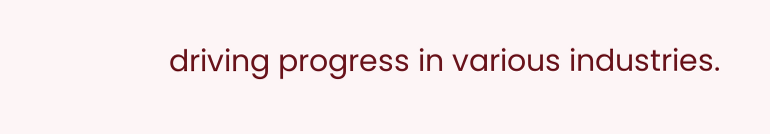driving progress in various industries.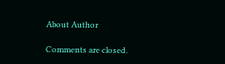About Author

Comments are closed.